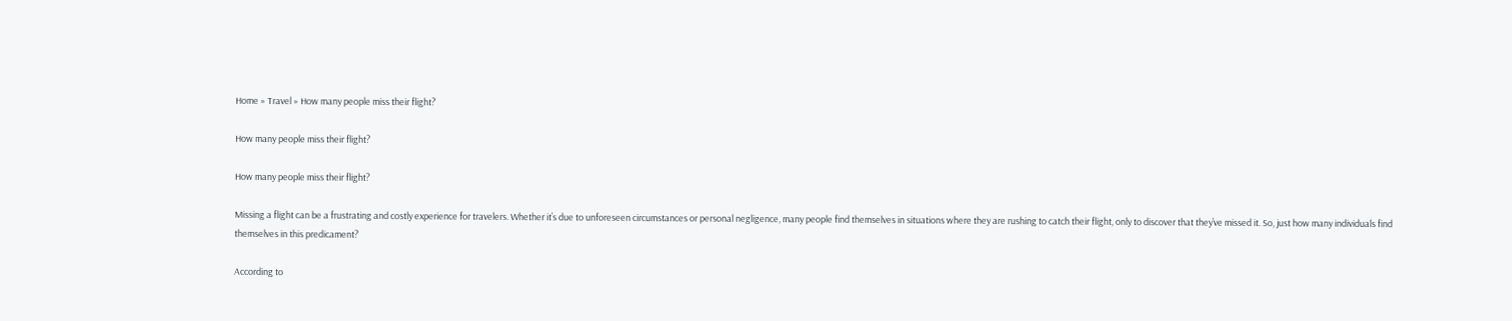Home » Travel » How many people miss their flight?

How many people miss their flight?

How many people miss their flight?

Missing a flight can be a frustrating and costly experience for travelers. Whether it’s due to unforeseen circumstances or personal negligence, many people find themselves in situations where they are rushing to catch their flight, only to discover that they’ve missed it. So, just how many individuals find themselves in this predicament?

According to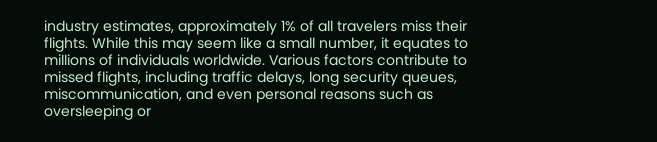industry estimates, approximately 1% of all travelers miss their flights. While this may seem like a small number, it equates to millions of individuals worldwide. Various factors contribute to missed flights, including traffic delays, long security queues, miscommunication, and even personal reasons such as oversleeping or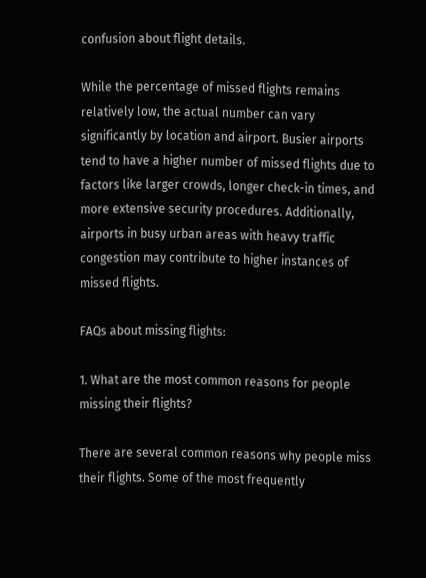confusion about flight details.

While the percentage of missed flights remains relatively low, the actual number can vary significantly by location and airport. Busier airports tend to have a higher number of missed flights due to factors like larger crowds, longer check-in times, and more extensive security procedures. Additionally, airports in busy urban areas with heavy traffic congestion may contribute to higher instances of missed flights.

FAQs about missing flights:

1. What are the most common reasons for people missing their flights?

There are several common reasons why people miss their flights. Some of the most frequently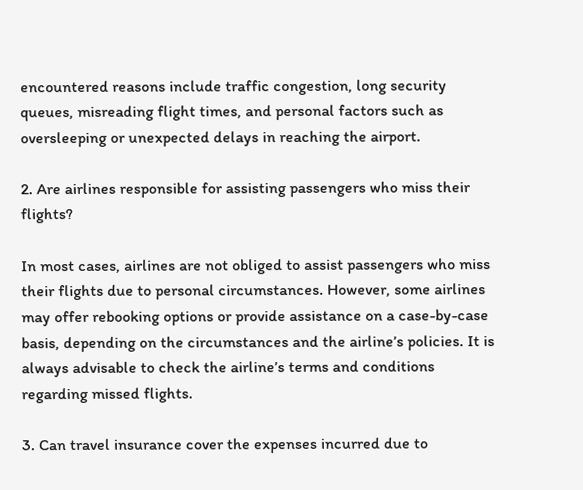encountered reasons include traffic congestion, long security queues, misreading flight times, and personal factors such as oversleeping or unexpected delays in reaching the airport.

2. Are airlines responsible for assisting passengers who miss their flights?

In most cases, airlines are not obliged to assist passengers who miss their flights due to personal circumstances. However, some airlines may offer rebooking options or provide assistance on a case-by-case basis, depending on the circumstances and the airline’s policies. It is always advisable to check the airline’s terms and conditions regarding missed flights.

3. Can travel insurance cover the expenses incurred due to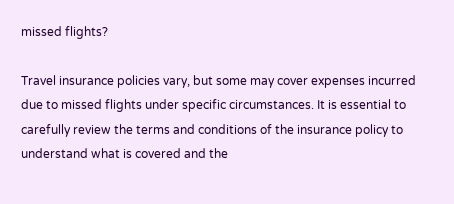missed flights?

Travel insurance policies vary, but some may cover expenses incurred due to missed flights under specific circumstances. It is essential to carefully review the terms and conditions of the insurance policy to understand what is covered and the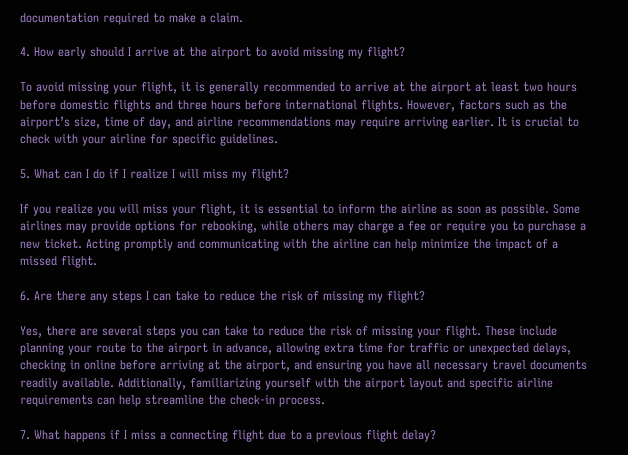documentation required to make a claim.

4. How early should I arrive at the airport to avoid missing my flight?

To avoid missing your flight, it is generally recommended to arrive at the airport at least two hours before domestic flights and three hours before international flights. However, factors such as the airport’s size, time of day, and airline recommendations may require arriving earlier. It is crucial to check with your airline for specific guidelines.

5. What can I do if I realize I will miss my flight?

If you realize you will miss your flight, it is essential to inform the airline as soon as possible. Some airlines may provide options for rebooking, while others may charge a fee or require you to purchase a new ticket. Acting promptly and communicating with the airline can help minimize the impact of a missed flight.

6. Are there any steps I can take to reduce the risk of missing my flight?

Yes, there are several steps you can take to reduce the risk of missing your flight. These include planning your route to the airport in advance, allowing extra time for traffic or unexpected delays, checking in online before arriving at the airport, and ensuring you have all necessary travel documents readily available. Additionally, familiarizing yourself with the airport layout and specific airline requirements can help streamline the check-in process.

7. What happens if I miss a connecting flight due to a previous flight delay?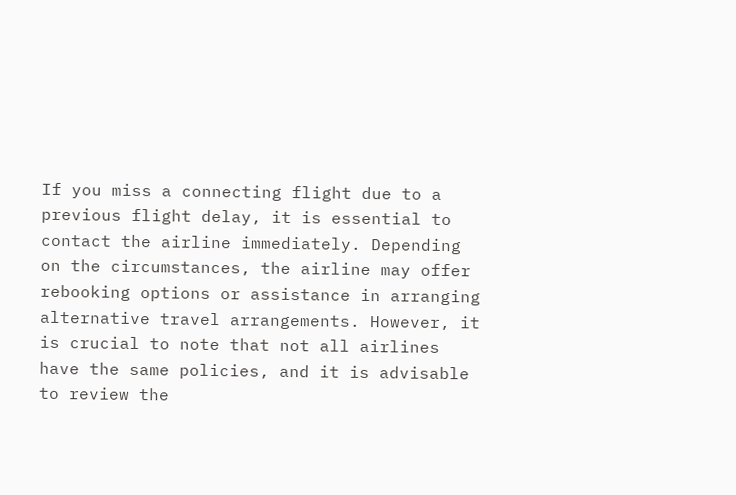If you miss a connecting flight due to a previous flight delay, it is essential to contact the airline immediately. Depending on the circumstances, the airline may offer rebooking options or assistance in arranging alternative travel arrangements. However, it is crucial to note that not all airlines have the same policies, and it is advisable to review the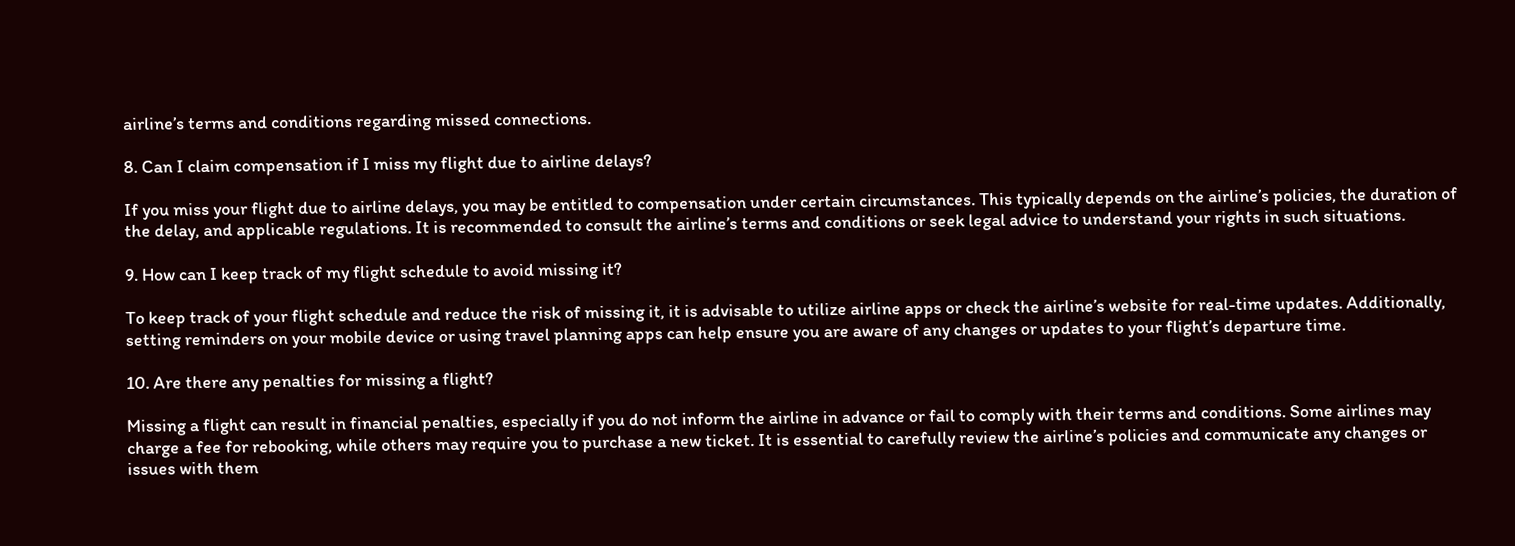airline’s terms and conditions regarding missed connections.

8. Can I claim compensation if I miss my flight due to airline delays?

If you miss your flight due to airline delays, you may be entitled to compensation under certain circumstances. This typically depends on the airline’s policies, the duration of the delay, and applicable regulations. It is recommended to consult the airline’s terms and conditions or seek legal advice to understand your rights in such situations.

9. How can I keep track of my flight schedule to avoid missing it?

To keep track of your flight schedule and reduce the risk of missing it, it is advisable to utilize airline apps or check the airline’s website for real-time updates. Additionally, setting reminders on your mobile device or using travel planning apps can help ensure you are aware of any changes or updates to your flight’s departure time.

10. Are there any penalties for missing a flight?

Missing a flight can result in financial penalties, especially if you do not inform the airline in advance or fail to comply with their terms and conditions. Some airlines may charge a fee for rebooking, while others may require you to purchase a new ticket. It is essential to carefully review the airline’s policies and communicate any changes or issues with them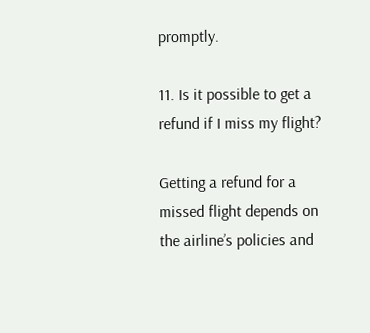promptly.

11. Is it possible to get a refund if I miss my flight?

Getting a refund for a missed flight depends on the airline’s policies and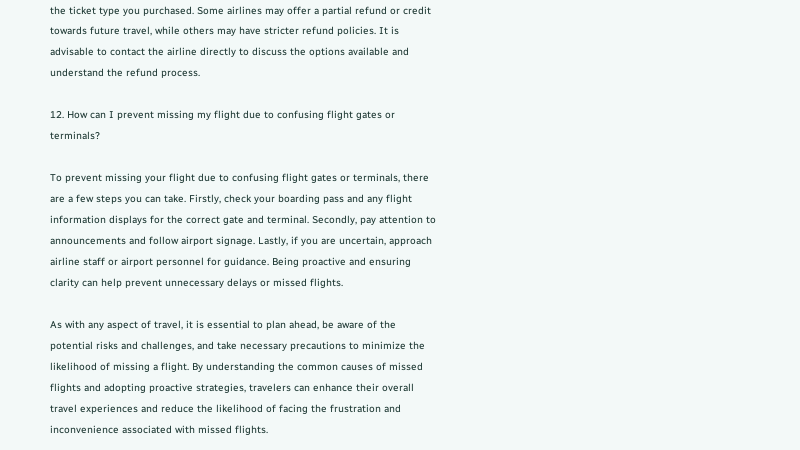the ticket type you purchased. Some airlines may offer a partial refund or credit towards future travel, while others may have stricter refund policies. It is advisable to contact the airline directly to discuss the options available and understand the refund process.

12. How can I prevent missing my flight due to confusing flight gates or terminals?

To prevent missing your flight due to confusing flight gates or terminals, there are a few steps you can take. Firstly, check your boarding pass and any flight information displays for the correct gate and terminal. Secondly, pay attention to announcements and follow airport signage. Lastly, if you are uncertain, approach airline staff or airport personnel for guidance. Being proactive and ensuring clarity can help prevent unnecessary delays or missed flights.

As with any aspect of travel, it is essential to plan ahead, be aware of the potential risks and challenges, and take necessary precautions to minimize the likelihood of missing a flight. By understanding the common causes of missed flights and adopting proactive strategies, travelers can enhance their overall travel experiences and reduce the likelihood of facing the frustration and inconvenience associated with missed flights.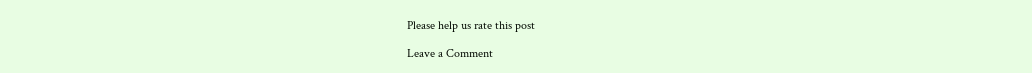Please help us rate this post

Leave a Comment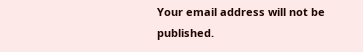Your email address will not be published.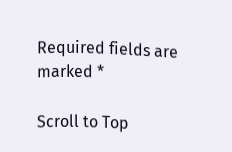Required fields are marked *

Scroll to Top